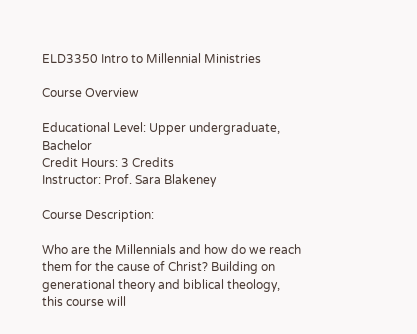ELD3350 Intro to Millennial Ministries

Course Overview

Educational Level: Upper undergraduate, Bachelor
Credit Hours: 3 Credits
Instructor: Prof. Sara Blakeney

Course Description:

Who are the Millennials and how do we reach them for the cause of Christ? Building on generational theory and biblical theology, this course will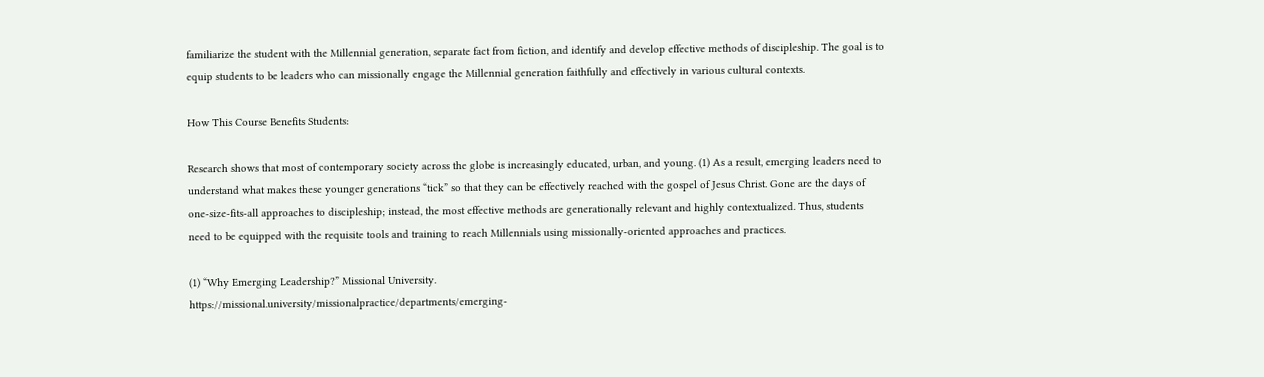familiarize the student with the Millennial generation, separate fact from fiction, and identify and develop effective methods of discipleship. The goal is to equip students to be leaders who can missionally engage the Millennial generation faithfully and effectively in various cultural contexts.

How This Course Benefits Students:

Research shows that most of contemporary society across the globe is increasingly educated, urban, and young. (1) As a result, emerging leaders need to understand what makes these younger generations “tick” so that they can be effectively reached with the gospel of Jesus Christ. Gone are the days of one-size-fits-all approaches to discipleship; instead, the most effective methods are generationally relevant and highly contextualized. Thus, students need to be equipped with the requisite tools and training to reach Millennials using missionally-oriented approaches and practices.

(1) “Why Emerging Leadership?” Missional University.
https://missional.university/missionalpractice/departments/emerging-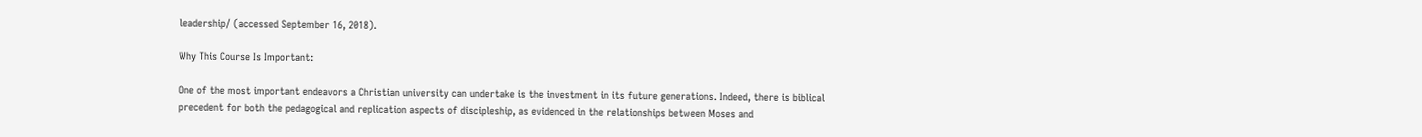leadership/ (accessed September 16, 2018).

Why This Course Is Important:

One of the most important endeavors a Christian university can undertake is the investment in its future generations. Indeed, there is biblical precedent for both the pedagogical and replication aspects of discipleship, as evidenced in the relationships between Moses and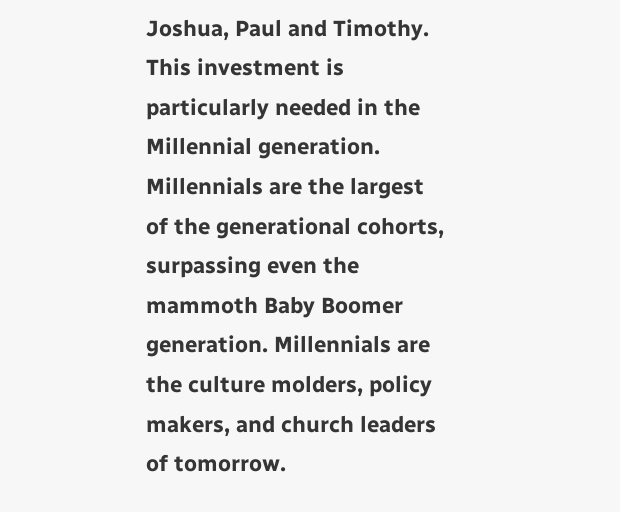Joshua, Paul and Timothy. This investment is particularly needed in the Millennial generation. Millennials are the largest of the generational cohorts, surpassing even the mammoth Baby Boomer generation. Millennials are the culture molders, policy makers, and church leaders of tomorrow.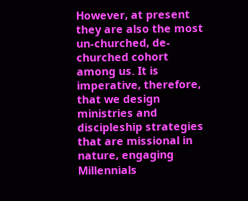However, at present they are also the most un-churched, de-churched cohort among us. It is imperative, therefore, that we design ministries and discipleship strategies that are missional in nature, engaging Millennials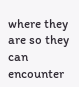where they are so they can encounter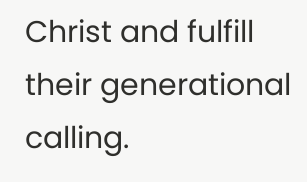Christ and fulfill their generational calling.